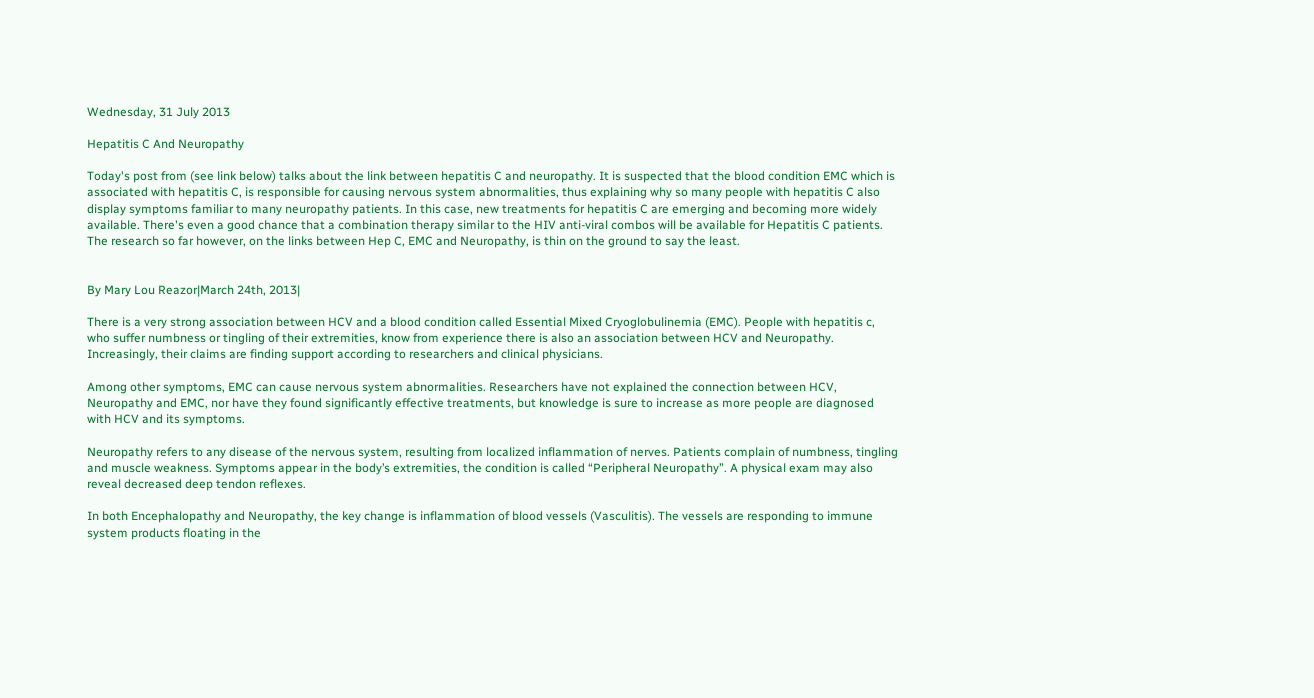Wednesday, 31 July 2013

Hepatitis C And Neuropathy

Today's post from (see link below) talks about the link between hepatitis C and neuropathy. It is suspected that the blood condition EMC which is associated with hepatitis C, is responsible for causing nervous system abnormalities, thus explaining why so many people with hepatitis C also display symptoms familiar to many neuropathy patients. In this case, new treatments for hepatitis C are emerging and becoming more widely available. There's even a good chance that a combination therapy similar to the HIV anti-viral combos will be available for Hepatitis C patients. The research so far however, on the links between Hep C, EMC and Neuropathy, is thin on the ground to say the least.


By Mary Lou Reazor|March 24th, 2013|

There is a very strong association between HCV and a blood condition called Essential Mixed Cryoglobulinemia (EMC). People with hepatitis c, who suffer numbness or tingling of their extremities, know from experience there is also an association between HCV and Neuropathy. Increasingly, their claims are finding support according to researchers and clinical physicians.

Among other symptoms, EMC can cause nervous system abnormalities. Researchers have not explained the connection between HCV, Neuropathy and EMC, nor have they found significantly effective treatments, but knowledge is sure to increase as more people are diagnosed with HCV and its symptoms.

Neuropathy refers to any disease of the nervous system, resulting from localized inflammation of nerves. Patients complain of numbness, tingling and muscle weakness. Symptoms appear in the body’s extremities, the condition is called “Peripheral Neuropathy”. A physical exam may also reveal decreased deep tendon reflexes.

In both Encephalopathy and Neuropathy, the key change is inflammation of blood vessels (Vasculitis). The vessels are responding to immune system products floating in the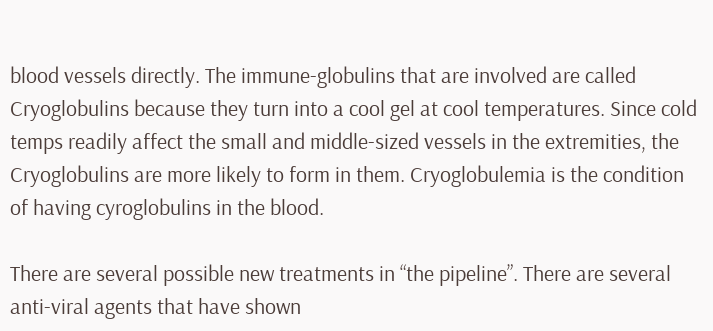blood vessels directly. The immune-globulins that are involved are called Cryoglobulins because they turn into a cool gel at cool temperatures. Since cold temps readily affect the small and middle-sized vessels in the extremities, the Cryoglobulins are more likely to form in them. Cryoglobulemia is the condition of having cyroglobulins in the blood.

There are several possible new treatments in “the pipeline”. There are several anti-viral agents that have shown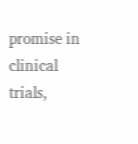promise in clinical trials,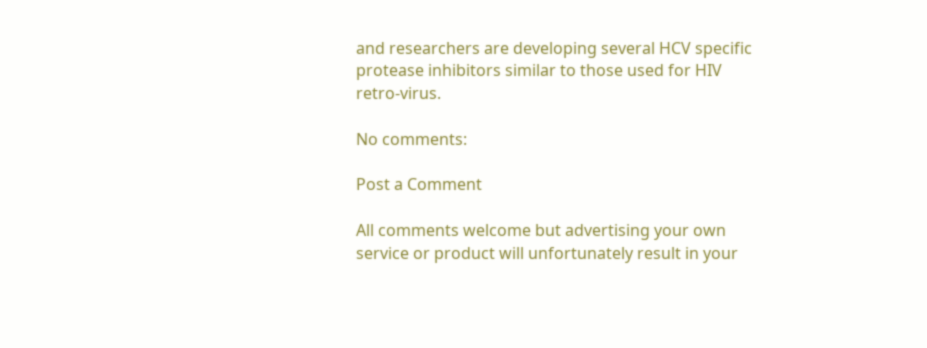and researchers are developing several HCV specific protease inhibitors similar to those used for HIV retro-virus.

No comments:

Post a Comment

All comments welcome but advertising your own service or product will unfortunately result in your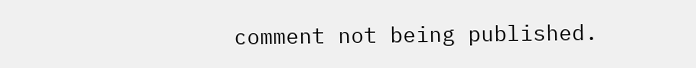comment not being published.